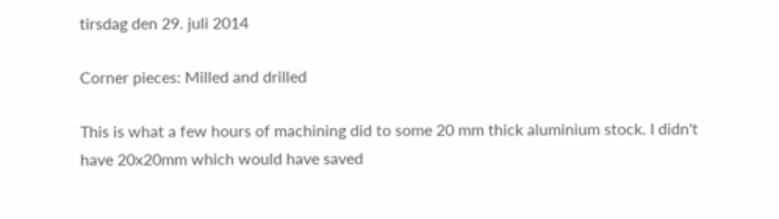tirsdag den 29. juli 2014

Corner pieces: Milled and drilled

This is what a few hours of machining did to some 20 mm thick aluminium stock. I didn't have 20x20mm which would have saved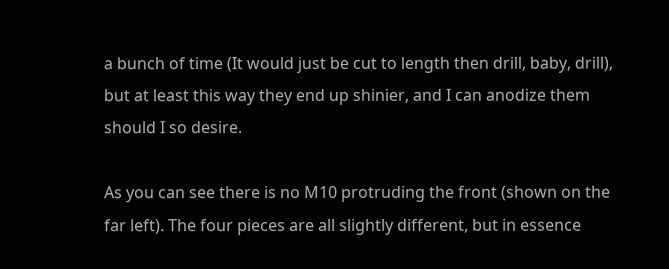a bunch of time (It would just be cut to length then drill, baby, drill), but at least this way they end up shinier, and I can anodize them should I so desire.

As you can see there is no M10 protruding the front (shown on the far left). The four pieces are all slightly different, but in essence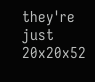they're just 20x20x52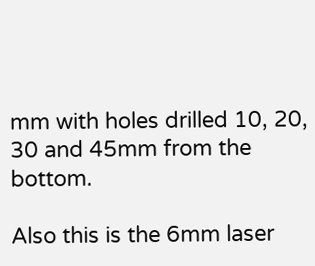mm with holes drilled 10, 20, 30 and 45mm from the bottom.

Also this is the 6mm laser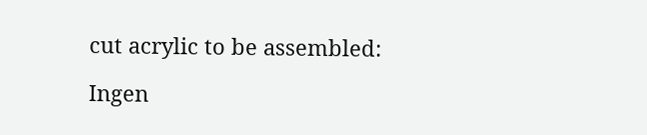cut acrylic to be assembled:

Ingen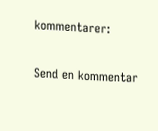kommentarer:

Send en kommentar